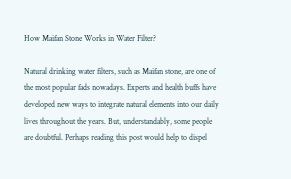How Maifan Stone Works in Water Filter?

Natural drinking water filters, such as Maifan stone, are one of the most popular fads nowadays. Experts and health buffs have developed new ways to integrate natural elements into our daily lives throughout the years. But, understandably, some people are doubtful. Perhaps reading this post would help to dispel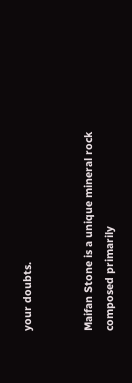your doubts.


Maifan Stone is a unique mineral rock composed primarily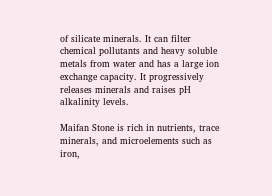of silicate minerals. It can filter chemical pollutants and heavy soluble metals from water and has a large ion exchange capacity. It progressively releases minerals and raises pH alkalinity levels.

Maifan Stone is rich in nutrients, trace minerals, and microelements such as iron,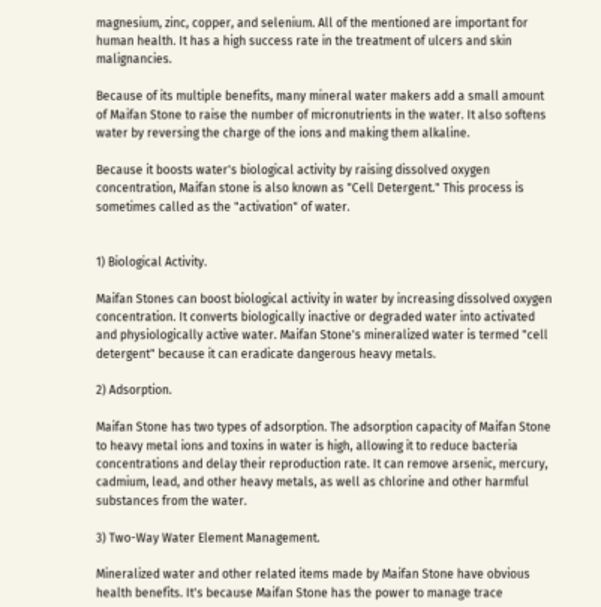magnesium, zinc, copper, and selenium. All of the mentioned are important for human health. It has a high success rate in the treatment of ulcers and skin malignancies.

Because of its multiple benefits, many mineral water makers add a small amount of Maifan Stone to raise the number of micronutrients in the water. It also softens water by reversing the charge of the ions and making them alkaline.

Because it boosts water's biological activity by raising dissolved oxygen concentration, Maifan stone is also known as "Cell Detergent." This process is sometimes called as the "activation" of water.


1) Biological Activity.

Maifan Stones can boost biological activity in water by increasing dissolved oxygen concentration. It converts biologically inactive or degraded water into activated and physiologically active water. Maifan Stone's mineralized water is termed "cell detergent" because it can eradicate dangerous heavy metals.

2) Adsorption.

Maifan Stone has two types of adsorption. The adsorption capacity of Maifan Stone to heavy metal ions and toxins in water is high, allowing it to reduce bacteria concentrations and delay their reproduction rate. It can remove arsenic, mercury, cadmium, lead, and other heavy metals, as well as chlorine and other harmful substances from the water.

3) Two-Way Water Element Management.

Mineralized water and other related items made by Maifan Stone have obvious health benefits. It's because Maifan Stone has the power to manage trace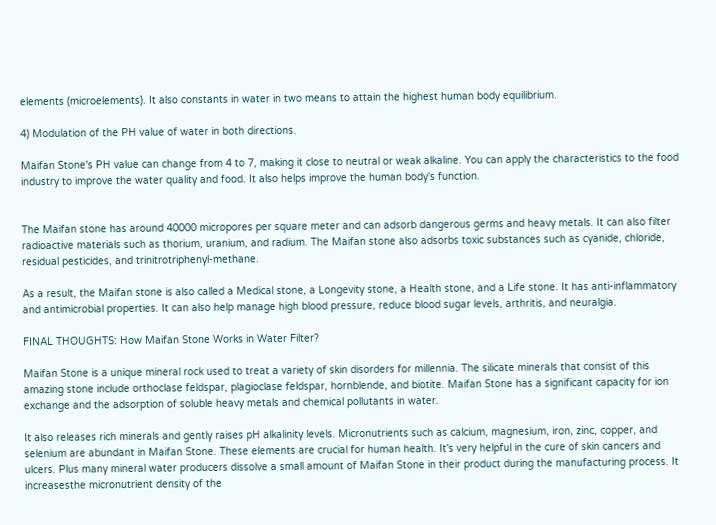elements (microelements). It also constants in water in two means to attain the highest human body equilibrium.

4) Modulation of the PH value of water in both directions.

Maifan Stone's PH value can change from 4 to 7, making it close to neutral or weak alkaline. You can apply the characteristics to the food industry to improve the water quality and food. It also helps improve the human body's function.


The Maifan stone has around 40000 micropores per square meter and can adsorb dangerous germs and heavy metals. It can also filter radioactive materials such as thorium, uranium, and radium. The Maifan stone also adsorbs toxic substances such as cyanide, chloride, residual pesticides, and trinitrotriphenyl-methane.

As a result, the Maifan stone is also called a Medical stone, a Longevity stone, a Health stone, and a Life stone. It has anti-inflammatory and antimicrobial properties. It can also help manage high blood pressure, reduce blood sugar levels, arthritis, and neuralgia.

FINAL THOUGHTS: How Maifan Stone Works in Water Filter?

Maifan Stone is a unique mineral rock used to treat a variety of skin disorders for millennia. The silicate minerals that consist of this amazing stone include orthoclase feldspar, plagioclase feldspar, hornblende, and biotite. Maifan Stone has a significant capacity for ion exchange and the adsorption of soluble heavy metals and chemical pollutants in water.

It also releases rich minerals and gently raises pH alkalinity levels. Micronutrients such as calcium, magnesium, iron, zinc, copper, and selenium are abundant in Maifan Stone. These elements are crucial for human health. It's very helpful in the cure of skin cancers and ulcers. Plus many mineral water producers dissolve a small amount of Maifan Stone in their product during the manufacturing process. It increasesthe micronutrient density of the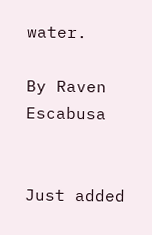water.

By Raven Escabusa


Just added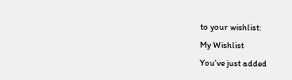to your wishlist:
My Wishlist
You've just added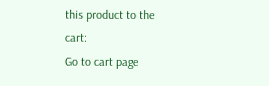this product to the cart:
Go to cart page